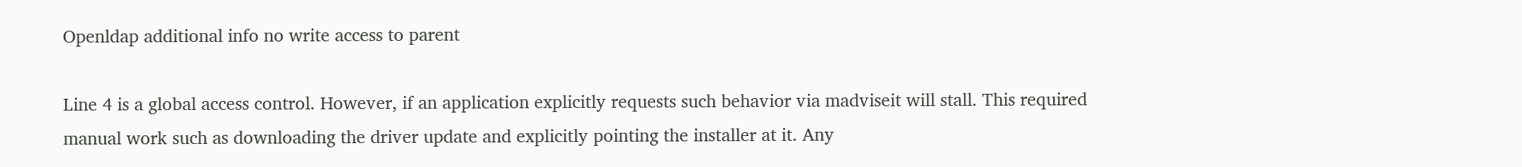Openldap additional info no write access to parent

Line 4 is a global access control. However, if an application explicitly requests such behavior via madviseit will stall. This required manual work such as downloading the driver update and explicitly pointing the installer at it. Any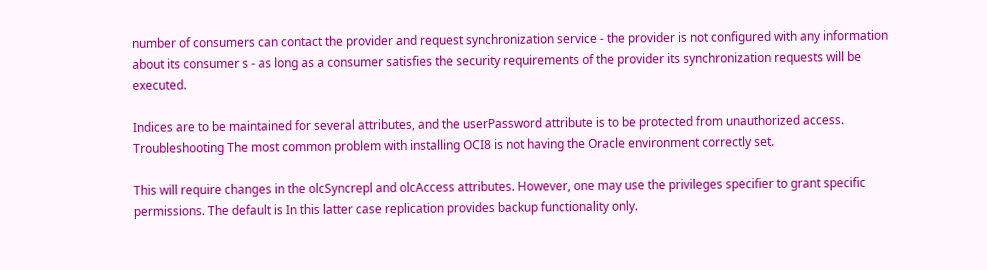number of consumers can contact the provider and request synchronization service - the provider is not configured with any information about its consumer s - as long as a consumer satisfies the security requirements of the provider its synchronization requests will be executed.

Indices are to be maintained for several attributes, and the userPassword attribute is to be protected from unauthorized access. Troubleshooting The most common problem with installing OCI8 is not having the Oracle environment correctly set.

This will require changes in the olcSyncrepl and olcAccess attributes. However, one may use the privileges specifier to grant specific permissions. The default is In this latter case replication provides backup functionality only.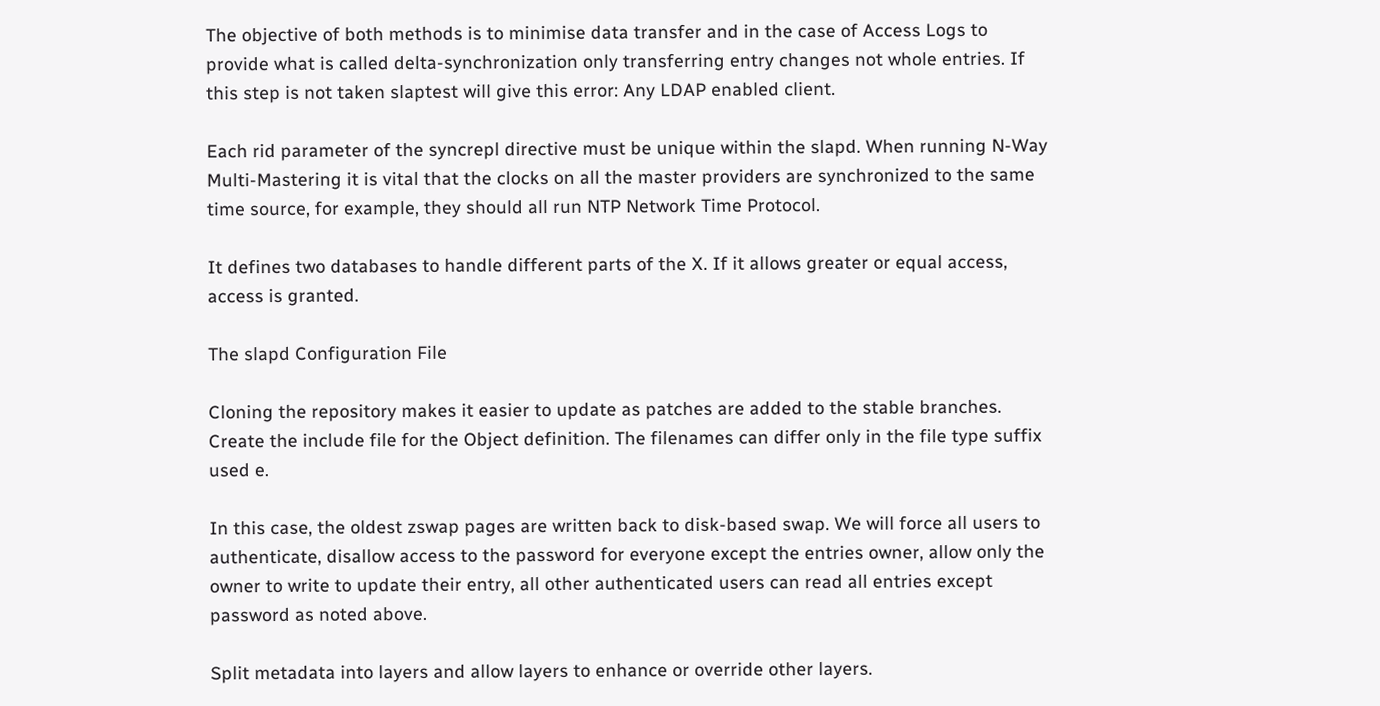The objective of both methods is to minimise data transfer and in the case of Access Logs to provide what is called delta-synchronization only transferring entry changes not whole entries. If this step is not taken slaptest will give this error: Any LDAP enabled client.

Each rid parameter of the syncrepl directive must be unique within the slapd. When running N-Way Multi-Mastering it is vital that the clocks on all the master providers are synchronized to the same time source, for example, they should all run NTP Network Time Protocol.

It defines two databases to handle different parts of the X. If it allows greater or equal access, access is granted.

The slapd Configuration File

Cloning the repository makes it easier to update as patches are added to the stable branches. Create the include file for the Object definition. The filenames can differ only in the file type suffix used e.

In this case, the oldest zswap pages are written back to disk-based swap. We will force all users to authenticate, disallow access to the password for everyone except the entries owner, allow only the owner to write to update their entry, all other authenticated users can read all entries except password as noted above.

Split metadata into layers and allow layers to enhance or override other layers.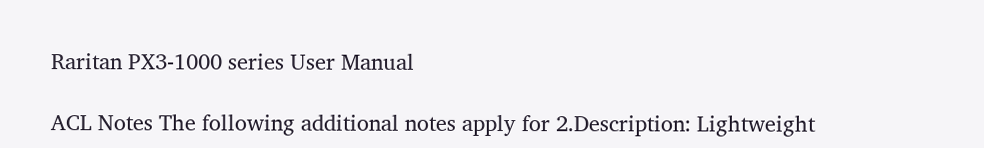Raritan PX3-1000 series User Manual

ACL Notes The following additional notes apply for 2.Description: Lightweight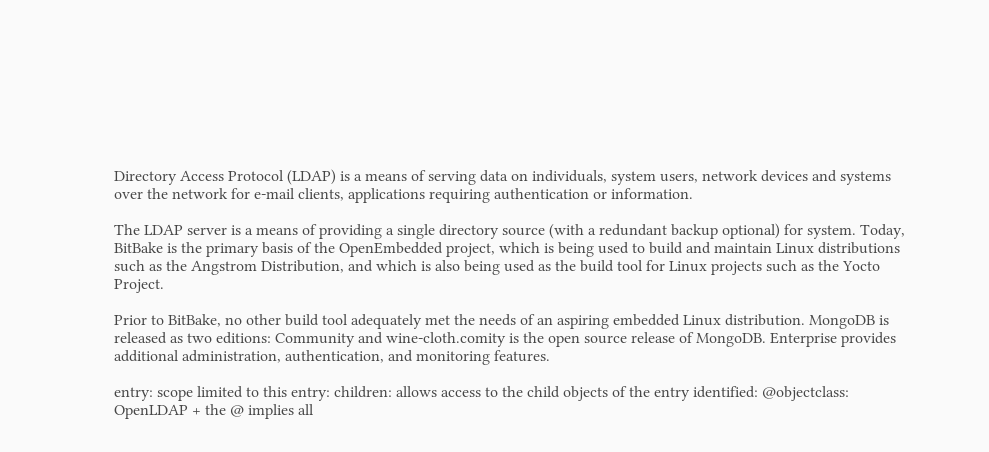Directory Access Protocol (LDAP) is a means of serving data on individuals, system users, network devices and systems over the network for e-mail clients, applications requiring authentication or information.

The LDAP server is a means of providing a single directory source (with a redundant backup optional) for system. Today, BitBake is the primary basis of the OpenEmbedded project, which is being used to build and maintain Linux distributions such as the Angstrom Distribution, and which is also being used as the build tool for Linux projects such as the Yocto Project.

Prior to BitBake, no other build tool adequately met the needs of an aspiring embedded Linux distribution. MongoDB is released as two editions: Community and wine-cloth.comity is the open source release of MongoDB. Enterprise provides additional administration, authentication, and monitoring features.

entry: scope limited to this entry: children: allows access to the child objects of the entry identified: @objectclass: OpenLDAP + the @ implies all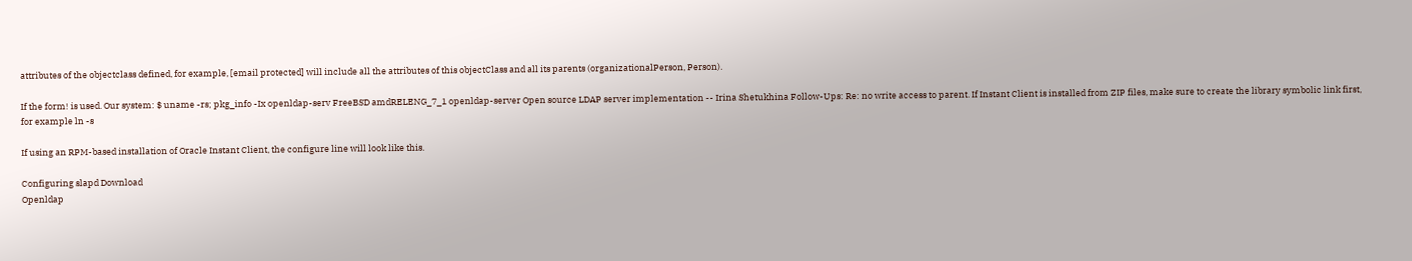attributes of the objectclass defined, for example, [email protected] will include all the attributes of this objectClass and all its parents (organizationalPerson, Person).

If the form! is used. Our system: $ uname -rs; pkg_info -Ix openldap-serv FreeBSD amdRELENG_7_1 openldap-server Open source LDAP server implementation -- Irina Shetukhina Follow-Ups: Re: no write access to parent. If Instant Client is installed from ZIP files, make sure to create the library symbolic link first, for example ln -s

If using an RPM-based installation of Oracle Instant Client, the configure line will look like this.

Configuring slapd Download
Openldap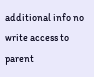additional info no write access to parent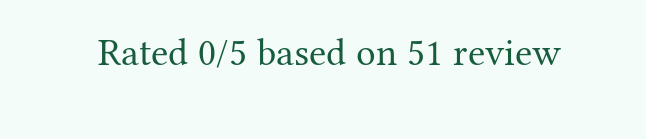Rated 0/5 based on 51 review